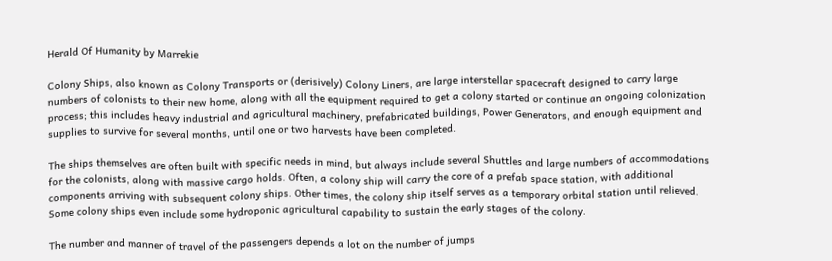Herald Of Humanity by Marrekie

Colony Ships, also known as Colony Transports or (derisively) Colony Liners, are large interstellar spacecraft designed to carry large numbers of colonists to their new home, along with all the equipment required to get a colony started or continue an ongoing colonization process; this includes heavy industrial and agricultural machinery, prefabricated buildings, Power Generators, and enough equipment and supplies to survive for several months, until one or two harvests have been completed.

The ships themselves are often built with specific needs in mind, but always include several Shuttles and large numbers of accommodations for the colonists, along with massive cargo holds. Often, a colony ship will carry the core of a prefab space station, with additional components arriving with subsequent colony ships. Other times, the colony ship itself serves as a temporary orbital station until relieved. Some colony ships even include some hydroponic agricultural capability to sustain the early stages of the colony.

The number and manner of travel of the passengers depends a lot on the number of jumps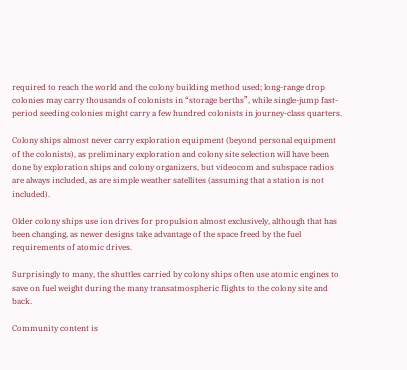required to reach the world and the colony building method used; long-range drop colonies may carry thousands of colonists in “storage berths”, while single-jump fast-period seeding colonies might carry a few hundred colonists in journey-class quarters.

Colony ships almost never carry exploration equipment (beyond personal equipment of the colonists), as preliminary exploration and colony site selection will have been done by exploration ships and colony organizers, but videocom and subspace radios are always included, as are simple weather satellites (assuming that a station is not included).

Older colony ships use ion drives for propulsion almost exclusively, although that has been changing, as newer designs take advantage of the space freed by the fuel requirements of atomic drives.

Surprisingly to many, the shuttles carried by colony ships often use atomic engines to save on fuel weight during the many transatmospheric flights to the colony site and back.

Community content is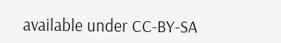available under CC-BY-SA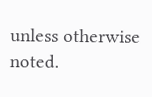unless otherwise noted.